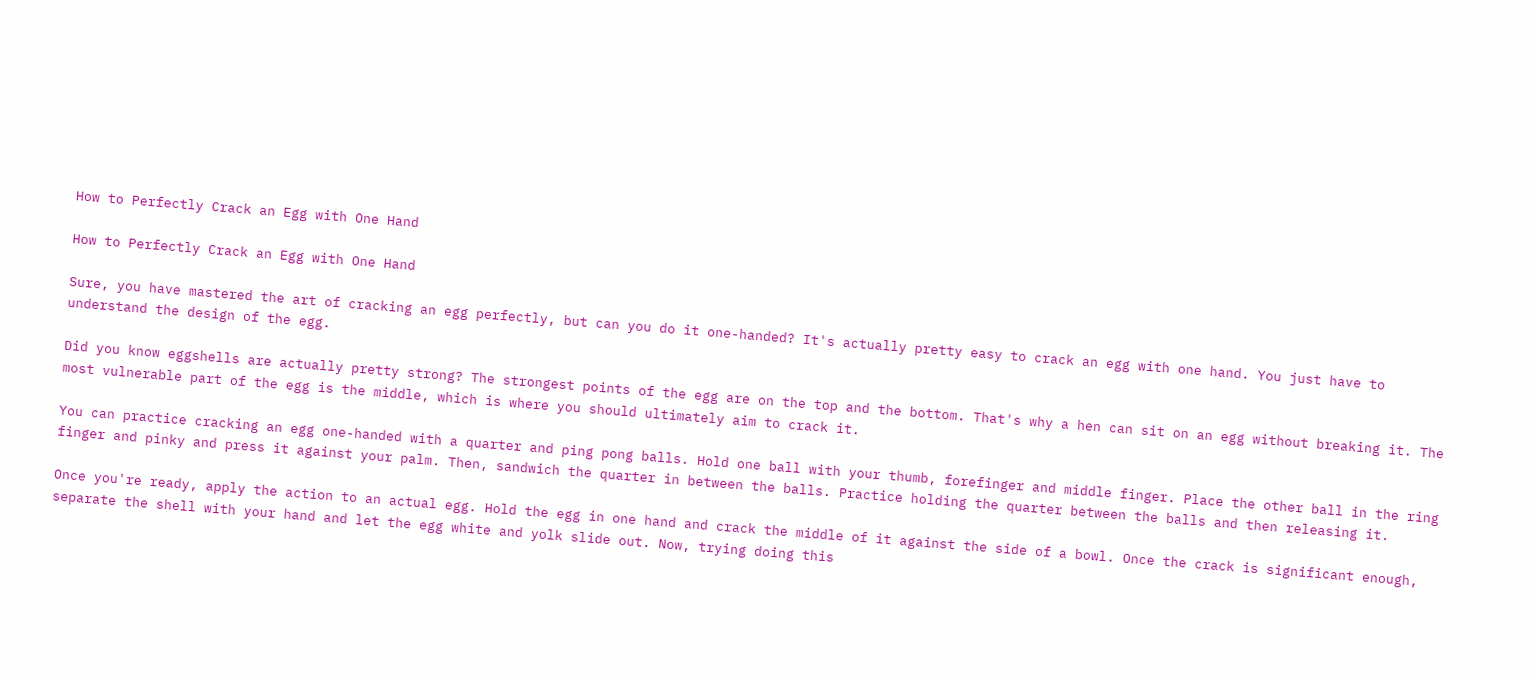How to Perfectly Crack an Egg with One Hand

How to Perfectly Crack an Egg with One Hand

Sure, you have mastered the art of cracking an egg perfectly, but can you do it one-handed? It's actually pretty easy to crack an egg with one hand. You just have to understand the design of the egg.

Did you know eggshells are actually pretty strong? The strongest points of the egg are on the top and the bottom. That's why a hen can sit on an egg without breaking it. The most vulnerable part of the egg is the middle, which is where you should ultimately aim to crack it.

You can practice cracking an egg one-handed with a quarter and ping pong balls. Hold one ball with your thumb, forefinger and middle finger. Place the other ball in the ring finger and pinky and press it against your palm. Then, sandwich the quarter in between the balls. Practice holding the quarter between the balls and then releasing it.

Once you're ready, apply the action to an actual egg. Hold the egg in one hand and crack the middle of it against the side of a bowl. Once the crack is significant enough, separate the shell with your hand and let the egg white and yolk slide out. Now, trying doing this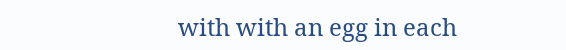with with an egg in each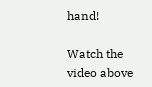hand!

Watch the video above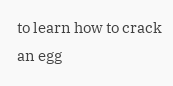to learn how to crack an egg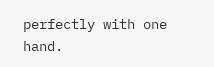perfectly with one hand.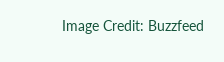Image Credit: Buzzfeed